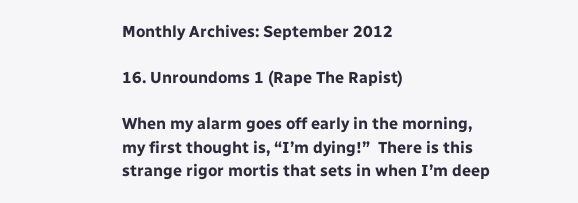Monthly Archives: September 2012

16. Unroundoms 1 (Rape The Rapist)

When my alarm goes off early in the morning, my first thought is, “I’m dying!”  There is this strange rigor mortis that sets in when I’m deep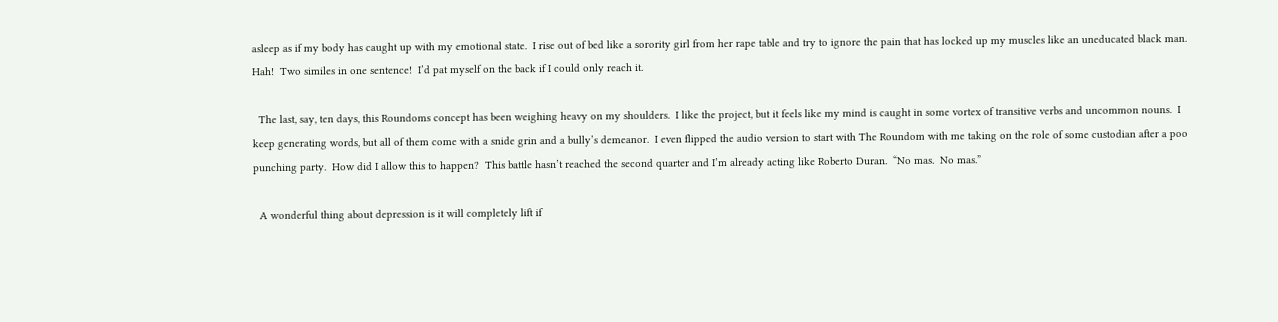asleep as if my body has caught up with my emotional state.  I rise out of bed like a sorority girl from her rape table and try to ignore the pain that has locked up my muscles like an uneducated black man.  Hah!  Two similes in one sentence!  I’d pat myself on the back if I could only reach it.

  The last, say, ten days, this Roundoms concept has been weighing heavy on my shoulders.  I like the project, but it feels like my mind is caught in some vortex of transitive verbs and uncommon nouns.  I keep generating words, but all of them come with a snide grin and a bully’s demeanor.  I even flipped the audio version to start with The Roundom with me taking on the role of some custodian after a poo punching party.  How did I allow this to happen?  This battle hasn’t reached the second quarter and I’m already acting like Roberto Duran.  “No mas.  No mas.”

  A wonderful thing about depression is it will completely lift if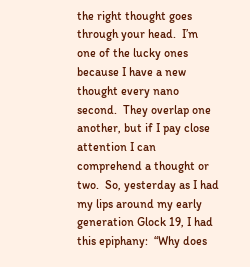the right thought goes through your head.  I’m one of the lucky ones because I have a new thought every nano second.  They overlap one another, but if I pay close attention I can comprehend a thought or two.  So, yesterday as I had my lips around my early generation Glock 19, I had this epiphany:  “Why does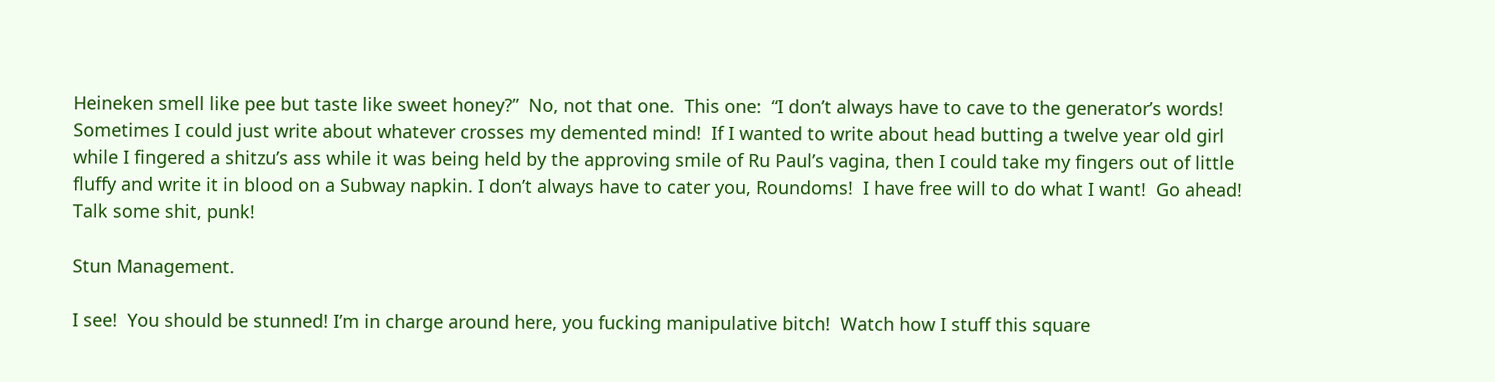Heineken smell like pee but taste like sweet honey?”  No, not that one.  This one:  “I don’t always have to cave to the generator’s words!  Sometimes I could just write about whatever crosses my demented mind!  If I wanted to write about head butting a twelve year old girl while I fingered a shitzu’s ass while it was being held by the approving smile of Ru Paul’s vagina, then I could take my fingers out of little fluffy and write it in blood on a Subway napkin. I don’t always have to cater you, Roundoms!  I have free will to do what I want!  Go ahead! Talk some shit, punk!

Stun Management.

I see!  You should be stunned! I’m in charge around here, you fucking manipulative bitch!  Watch how I stuff this square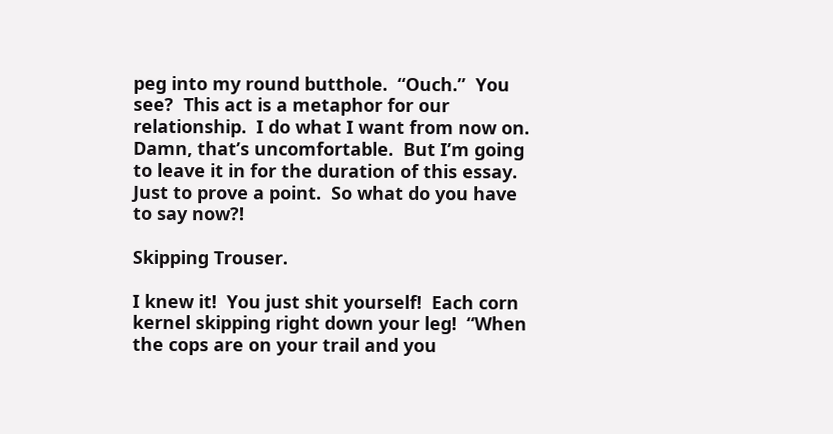peg into my round butthole.  “Ouch.”  You see?  This act is a metaphor for our relationship.  I do what I want from now on.  Damn, that’s uncomfortable.  But I’m going to leave it in for the duration of this essay.  Just to prove a point.  So what do you have to say now?!

Skipping Trouser.

I knew it!  You just shit yourself!  Each corn kernel skipping right down your leg!  “When the cops are on your trail and you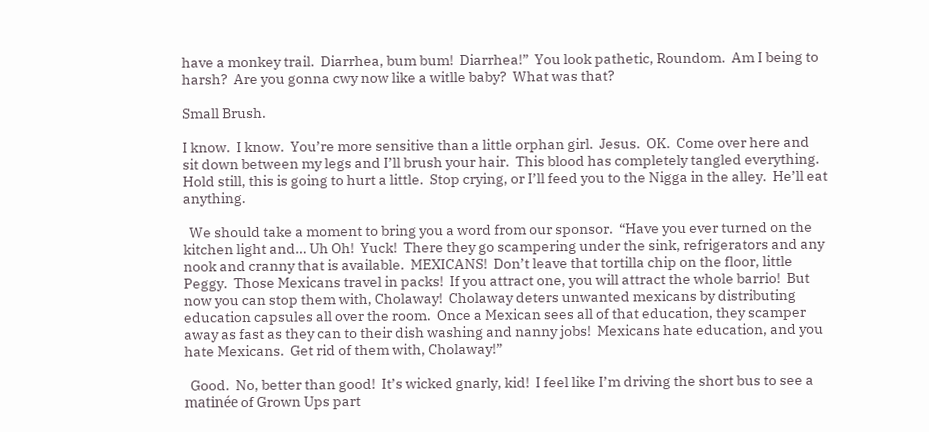have a monkey trail.  Diarrhea, bum bum!  Diarrhea!”  You look pathetic, Roundom.  Am I being to harsh?  Are you gonna cwy now like a witlle baby?  What was that?

Small Brush.

I know.  I know.  You’re more sensitive than a little orphan girl.  Jesus.  OK.  Come over here and sit down between my legs and I’ll brush your hair.  This blood has completely tangled everything.  Hold still, this is going to hurt a little.  Stop crying, or I’ll feed you to the Nigga in the alley.  He’ll eat anything.

  We should take a moment to bring you a word from our sponsor.  “Have you ever turned on the kitchen light and… Uh Oh!  Yuck!  There they go scampering under the sink, refrigerators and any nook and cranny that is available.  MEXICANS!  Don’t leave that tortilla chip on the floor, little Peggy.  Those Mexicans travel in packs!  If you attract one, you will attract the whole barrio!  But now you can stop them with, Cholaway!  Cholaway deters unwanted mexicans by distributing education capsules all over the room.  Once a Mexican sees all of that education, they scamper away as fast as they can to their dish washing and nanny jobs!  Mexicans hate education, and you hate Mexicans.  Get rid of them with, Cholaway!”

  Good.  No, better than good!  It’s wicked gnarly, kid!  I feel like I’m driving the short bus to see a matinée of Grown Ups part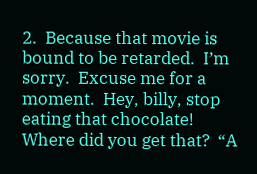2.  Because that movie is bound to be retarded.  I’m sorry.  Excuse me for a moment.  Hey, billy, stop eating that chocolate!  Where did you get that?  “A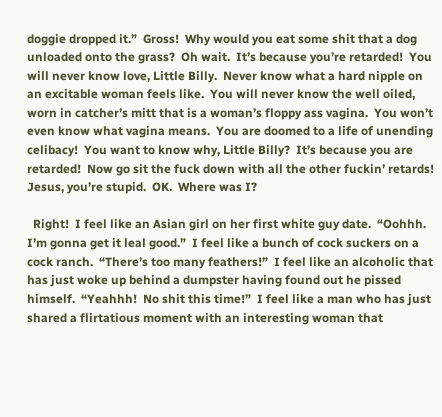doggie dropped it.”  Gross!  Why would you eat some shit that a dog unloaded onto the grass?  Oh wait.  It’s because you’re retarded!  You will never know love, Little Billy.  Never know what a hard nipple on an excitable woman feels like.  You will never know the well oiled, worn in catcher’s mitt that is a woman’s floppy ass vagina.  You won’t even know what vagina means.  You are doomed to a life of unending celibacy!  You want to know why, Little Billy?  It’s because you are retarded!  Now go sit the fuck down with all the other fuckin’ retards!  Jesus, you’re stupid.  OK.  Where was I?

  Right!  I feel like an Asian girl on her first white guy date.  “Oohhh.  I’m gonna get it leal good.”  I feel like a bunch of cock suckers on a cock ranch.  “There’s too many feathers!”  I feel like an alcoholic that has just woke up behind a dumpster having found out he pissed himself.  “Yeahhh!  No shit this time!”  I feel like a man who has just shared a flirtatious moment with an interesting woman that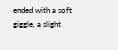ended with a soft giggle, a slight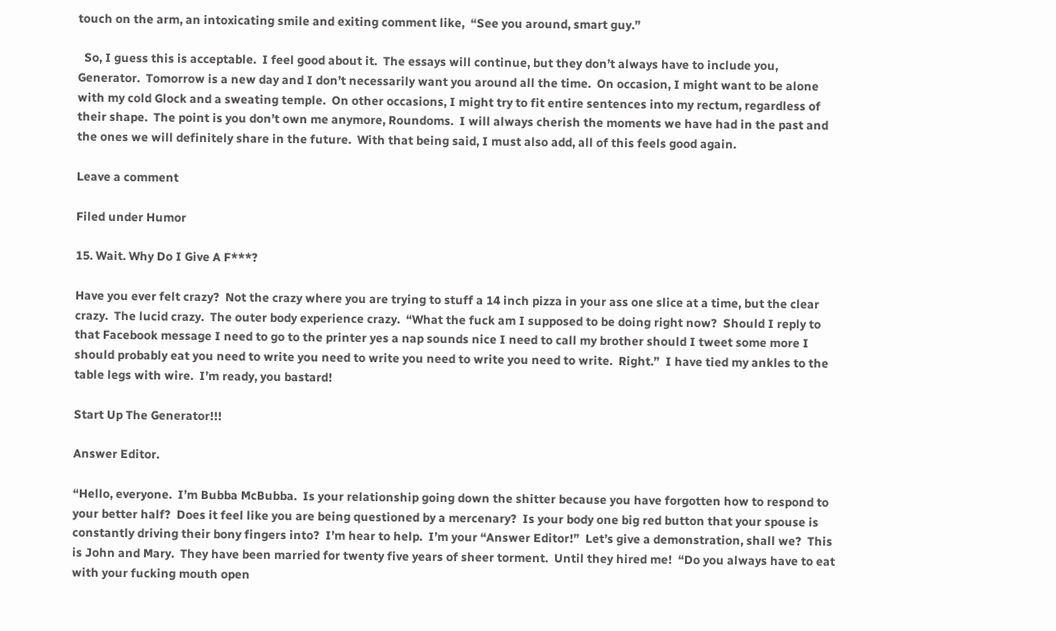touch on the arm, an intoxicating smile and exiting comment like,  “See you around, smart guy.”

  So, I guess this is acceptable.  I feel good about it.  The essays will continue, but they don’t always have to include you, Generator.  Tomorrow is a new day and I don’t necessarily want you around all the time.  On occasion, I might want to be alone with my cold Glock and a sweating temple.  On other occasions, I might try to fit entire sentences into my rectum, regardless of their shape.  The point is you don’t own me anymore, Roundoms.  I will always cherish the moments we have had in the past and the ones we will definitely share in the future.  With that being said, I must also add, all of this feels good again.

Leave a comment

Filed under Humor

15. Wait. Why Do I Give A F***?

Have you ever felt crazy?  Not the crazy where you are trying to stuff a 14 inch pizza in your ass one slice at a time, but the clear crazy.  The lucid crazy.  The outer body experience crazy.  “What the fuck am I supposed to be doing right now?  Should I reply to that Facebook message I need to go to the printer yes a nap sounds nice I need to call my brother should I tweet some more I should probably eat you need to write you need to write you need to write you need to write.  Right.”  I have tied my ankles to the table legs with wire.  I’m ready, you bastard!

Start Up The Generator!!!

Answer Editor.

“Hello, everyone.  I’m Bubba McBubba.  Is your relationship going down the shitter because you have forgotten how to respond to your better half?  Does it feel like you are being questioned by a mercenary?  Is your body one big red button that your spouse is constantly driving their bony fingers into?  I’m hear to help.  I’m your “Answer Editor!”  Let’s give a demonstration, shall we?  This is John and Mary.  They have been married for twenty five years of sheer torment.  Until they hired me!  “Do you always have to eat with your fucking mouth open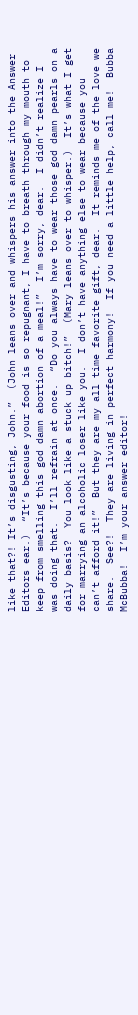like that?! It’s disgusting, John.”  (John leans over and whispers his answer into the Answer Editors ear.)  “It’s because your food is so repugnant, I have to breath through my mouth to keep from smelling this god damn abortion of a meal!”  I’m sorry, dear.  I didn’t realize I was doing that.  I’ll refrain at once.  “Do you always have to wear those god damn pearls on a daily basis?  You look like a stuck up bitch!”  (Mary leans over to whisper.)  It’s what I get for marrying an alcoholic loser like you.  I don’t have anything else to wear because you can’t afford it!”  But they are my all time favorite gift, dear.  It reminds me of the love we share.  See?!  They are living in perfect harmony!  If you need a little help, call me!  Bubba McBubba!  I’m your answer editor!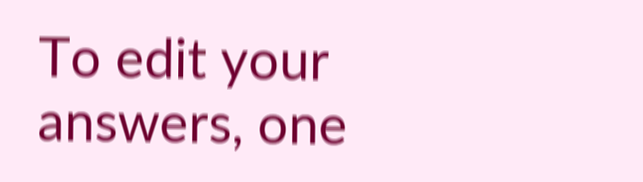To edit your answers, one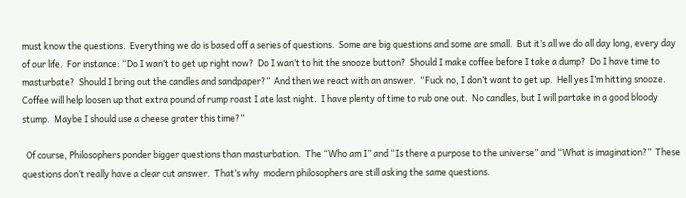must know the questions.  Everything we do is based off a series of questions.  Some are big questions and some are small.  But it’s all we do all day long, every day of our life.  For instance: “Do I wan’t to get up right now?  Do I wan’t to hit the snooze button?  Should I make coffee before I take a dump?  Do I have time to masturbate?  Should I bring out the candles and sandpaper?”  And then we react with an answer.  “Fuck no, I don’t want to get up.  Hell yes I’m hitting snooze.  Coffee will help loosen up that extra pound of rump roast I ate last night.  I have plenty of time to rub one out.  No candles, but I will partake in a good bloody stump.  Maybe I should use a cheese grater this time?”

  Of course, Philosophers ponder bigger questions than masturbation.  The “Who am I” and “Is there a purpose to the universe” and “What is imagination?”  These questions don’t really have a clear cut answer.  That’s why  modern philosophers are still asking the same questions.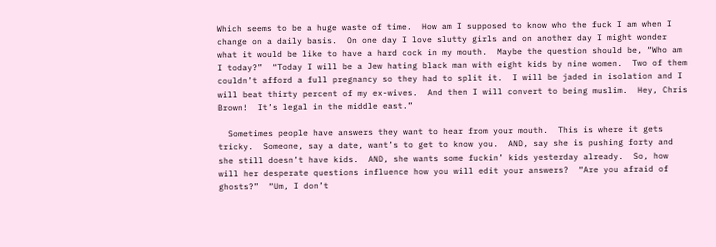Which seems to be a huge waste of time.  How am I supposed to know who the fuck I am when I change on a daily basis.  On one day I love slutty girls and on another day I might wonder what it would be like to have a hard cock in my mouth.  Maybe the question should be, “Who am I today?”  “Today I will be a Jew hating black man with eight kids by nine women.  Two of them couldn’t afford a full pregnancy so they had to split it.  I will be jaded in isolation and I will beat thirty percent of my ex-wives.  And then I will convert to being muslim.  Hey, Chris Brown!  It’s legal in the middle east.”

  Sometimes people have answers they want to hear from your mouth.  This is where it gets tricky.  Someone, say a date, want’s to get to know you.  AND, say she is pushing forty and she still doesn’t have kids.  AND, she wants some fuckin’ kids yesterday already.  So, how will her desperate questions influence how you will edit your answers?  “Are you afraid of ghosts?”  “Um, I don’t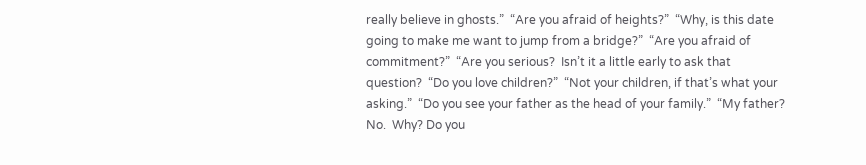really believe in ghosts.”  “Are you afraid of heights?”  “Why, is this date going to make me want to jump from a bridge?”  “Are you afraid of commitment?”  “Are you serious?  Isn’t it a little early to ask that question?  “Do you love children?”  “Not your children, if that’s what your asking.”  “Do you see your father as the head of your family.”  “My father? No.  Why? Do you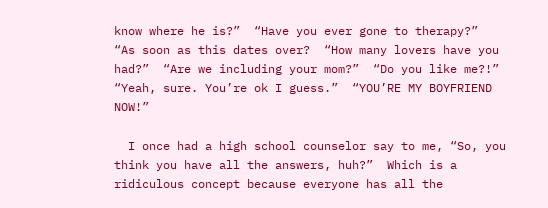know where he is?”  “Have you ever gone to therapy?”  “As soon as this dates over?  “How many lovers have you had?”  “Are we including your mom?”  “Do you like me?!”  “Yeah, sure. You’re ok I guess.”  “YOU’RE MY BOYFRIEND NOW!”

  I once had a high school counselor say to me, “So, you think you have all the answers, huh?”  Which is a ridiculous concept because everyone has all the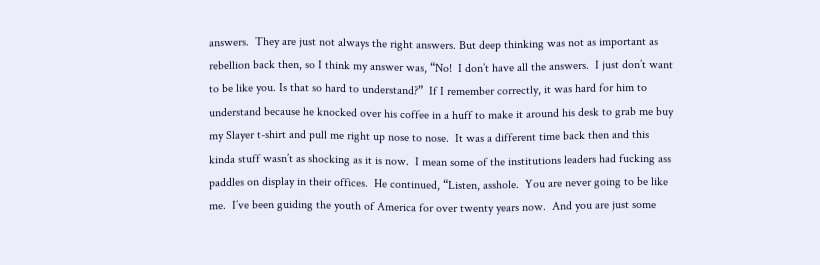answers.  They are just not always the right answers. But deep thinking was not as important as rebellion back then, so I think my answer was, “No!  I don’t have all the answers.  I just don’t want to be like you. Is that so hard to understand?”  If I remember correctly, it was hard for him to understand because he knocked over his coffee in a huff to make it around his desk to grab me buy my Slayer t-shirt and pull me right up nose to nose.  It was a different time back then and this kinda stuff wasn’t as shocking as it is now.  I mean some of the institutions leaders had fucking ass paddles on display in their offices.  He continued, “Listen, asshole.  You are never going to be like me.  I’ve been guiding the youth of America for over twenty years now.  And you are just some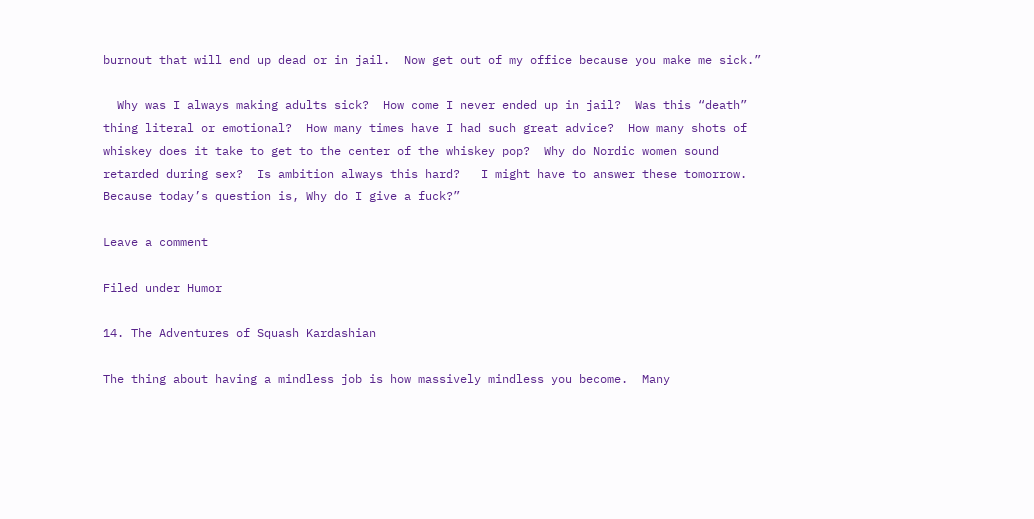burnout that will end up dead or in jail.  Now get out of my office because you make me sick.”

  Why was I always making adults sick?  How come I never ended up in jail?  Was this “death” thing literal or emotional?  How many times have I had such great advice?  How many shots of whiskey does it take to get to the center of the whiskey pop?  Why do Nordic women sound retarded during sex?  Is ambition always this hard?   I might have to answer these tomorrow.  Because today’s question is, Why do I give a fuck?”

Leave a comment

Filed under Humor

14. The Adventures of Squash Kardashian

The thing about having a mindless job is how massively mindless you become.  Many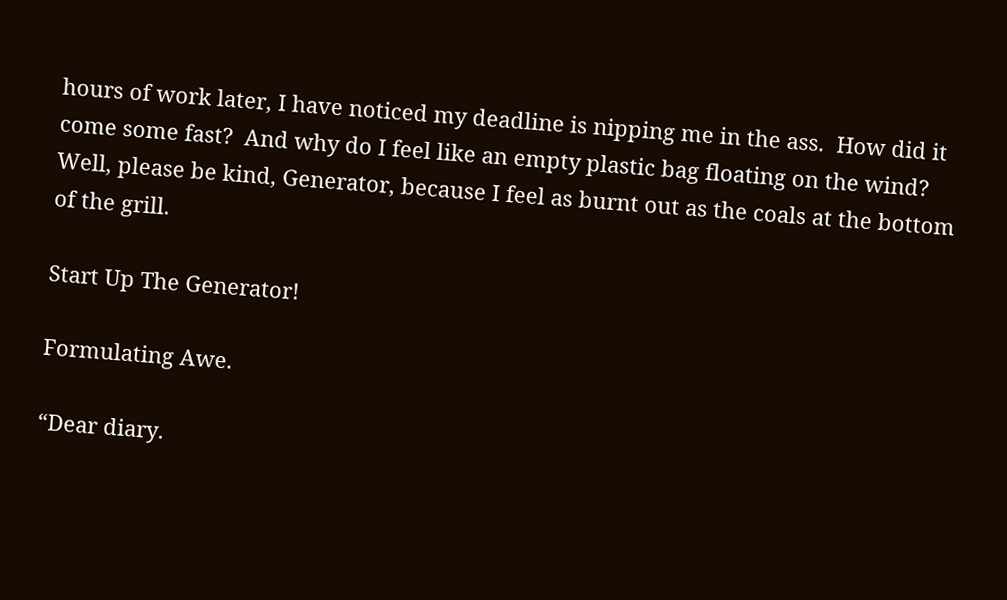hours of work later, I have noticed my deadline is nipping me in the ass.  How did it come some fast?  And why do I feel like an empty plastic bag floating on the wind?  Well, please be kind, Generator, because I feel as burnt out as the coals at the bottom of the grill.

Start Up The Generator!

Formulating Awe.

“Dear diary.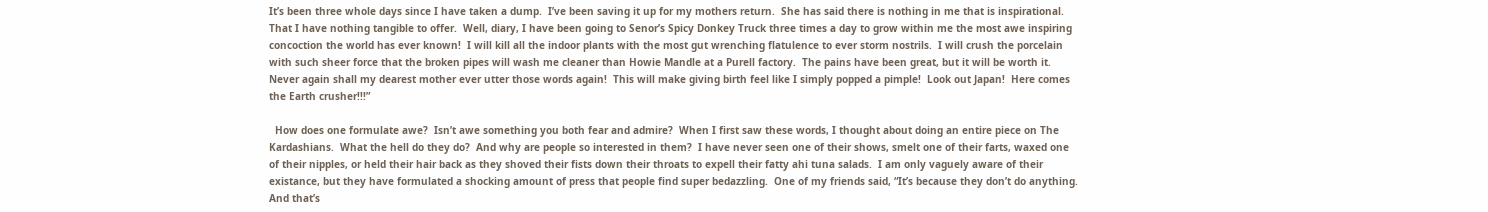It’s been three whole days since I have taken a dump.  I’ve been saving it up for my mothers return.  She has said there is nothing in me that is inspirational.  That I have nothing tangible to offer.  Well, diary, I have been going to Senor’s Spicy Donkey Truck three times a day to grow within me the most awe inspiring concoction the world has ever known!  I will kill all the indoor plants with the most gut wrenching flatulence to ever storm nostrils.  I will crush the porcelain with such sheer force that the broken pipes will wash me cleaner than Howie Mandle at a Purell factory.  The pains have been great, but it will be worth it.  Never again shall my dearest mother ever utter those words again!  This will make giving birth feel like I simply popped a pimple!  Look out Japan!  Here comes the Earth crusher!!!”

  How does one formulate awe?  Isn’t awe something you both fear and admire?  When I first saw these words, I thought about doing an entire piece on The Kardashians.  What the hell do they do?  And why are people so interested in them?  I have never seen one of their shows, smelt one of their farts, waxed one of their nipples, or held their hair back as they shoved their fists down their throats to expell their fatty ahi tuna salads.  I am only vaguely aware of their existance, but they have formulated a shocking amount of press that people find super bedazzling.  One of my friends said, “It’s because they don’t do anything.  And that’s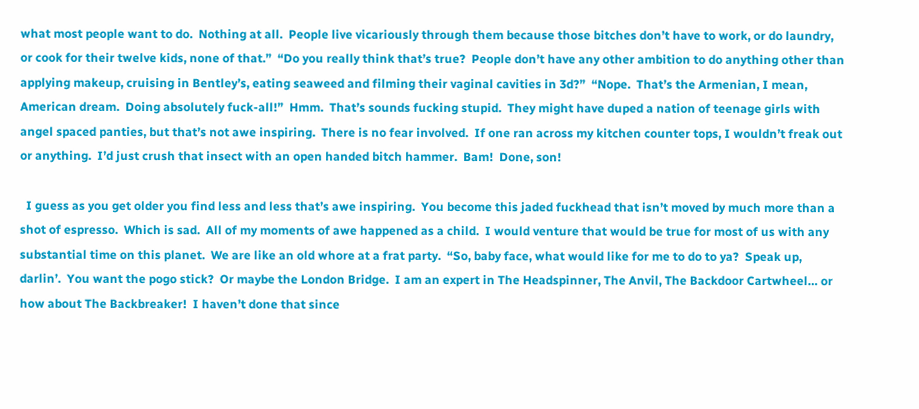what most people want to do.  Nothing at all.  People live vicariously through them because those bitches don’t have to work, or do laundry, or cook for their twelve kids, none of that.”  “Do you really think that’s true?  People don’t have any other ambition to do anything other than applying makeup, cruising in Bentley’s, eating seaweed and filming their vaginal cavities in 3d?”  “Nope.  That’s the Armenian, I mean, American dream.  Doing absolutely fuck-all!”  Hmm.  That’s sounds fucking stupid.  They might have duped a nation of teenage girls with angel spaced panties, but that’s not awe inspiring.  There is no fear involved.  If one ran across my kitchen counter tops, I wouldn’t freak out or anything.  I’d just crush that insect with an open handed bitch hammer.  Bam!  Done, son!

  I guess as you get older you find less and less that’s awe inspiring.  You become this jaded fuckhead that isn’t moved by much more than a shot of espresso.  Which is sad.  All of my moments of awe happened as a child.  I would venture that would be true for most of us with any substantial time on this planet.  We are like an old whore at a frat party.  “So, baby face, what would like for me to do to ya?  Speak up, darlin’.  You want the pogo stick?  Or maybe the London Bridge.  I am an expert in The Headspinner, The Anvil, The Backdoor Cartwheel… or how about The Backbreaker!  I haven’t done that since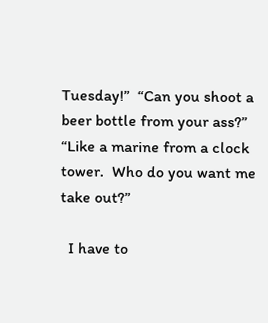Tuesday!”  “Can you shoot a beer bottle from your ass?”  “Like a marine from a clock tower.  Who do you want me take out?”

  I have to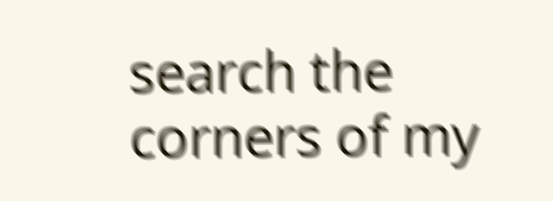search the corners of my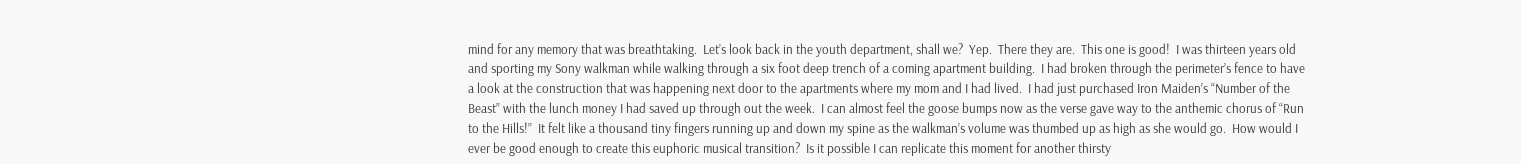mind for any memory that was breathtaking.  Let’s look back in the youth department, shall we?  Yep.  There they are.  This one is good!  I was thirteen years old and sporting my Sony walkman while walking through a six foot deep trench of a coming apartment building.  I had broken through the perimeter’s fence to have a look at the construction that was happening next door to the apartments where my mom and I had lived.  I had just purchased Iron Maiden’s “Number of the Beast” with the lunch money I had saved up through out the week.  I can almost feel the goose bumps now as the verse gave way to the anthemic chorus of “Run to the Hills!”  It felt like a thousand tiny fingers running up and down my spine as the walkman’s volume was thumbed up as high as she would go.  How would I ever be good enough to create this euphoric musical transition?  Is it possible I can replicate this moment for another thirsty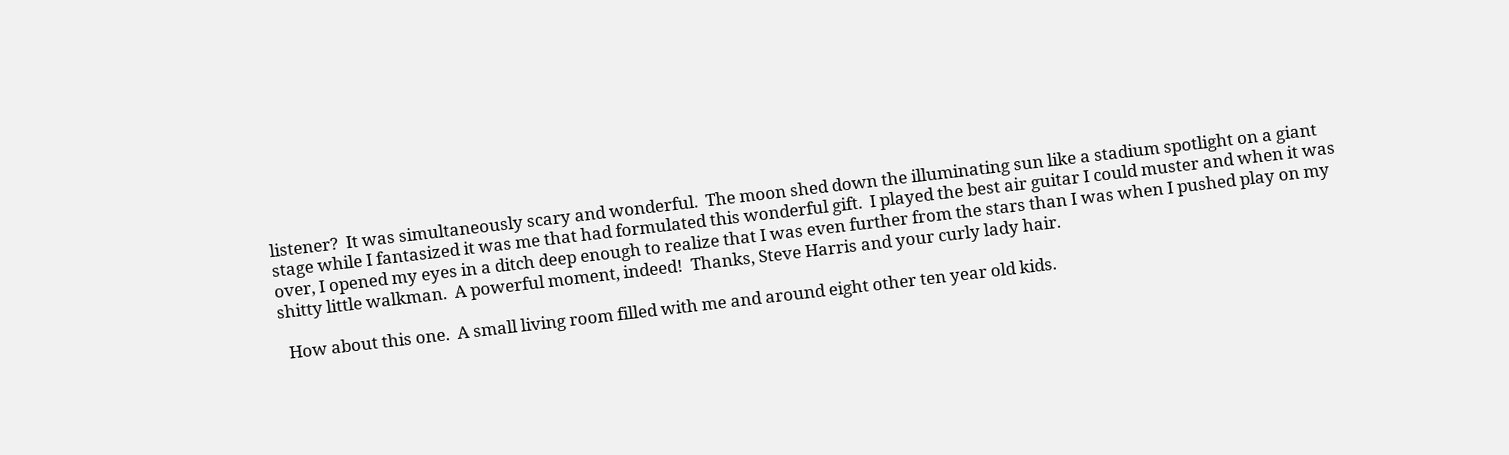listener?  It was simultaneously scary and wonderful.  The moon shed down the illuminating sun like a stadium spotlight on a giant stage while I fantasized it was me that had formulated this wonderful gift.  I played the best air guitar I could muster and when it was over, I opened my eyes in a ditch deep enough to realize that I was even further from the stars than I was when I pushed play on my shitty little walkman.  A powerful moment, indeed!  Thanks, Steve Harris and your curly lady hair.

  How about this one.  A small living room filled with me and around eight other ten year old kids.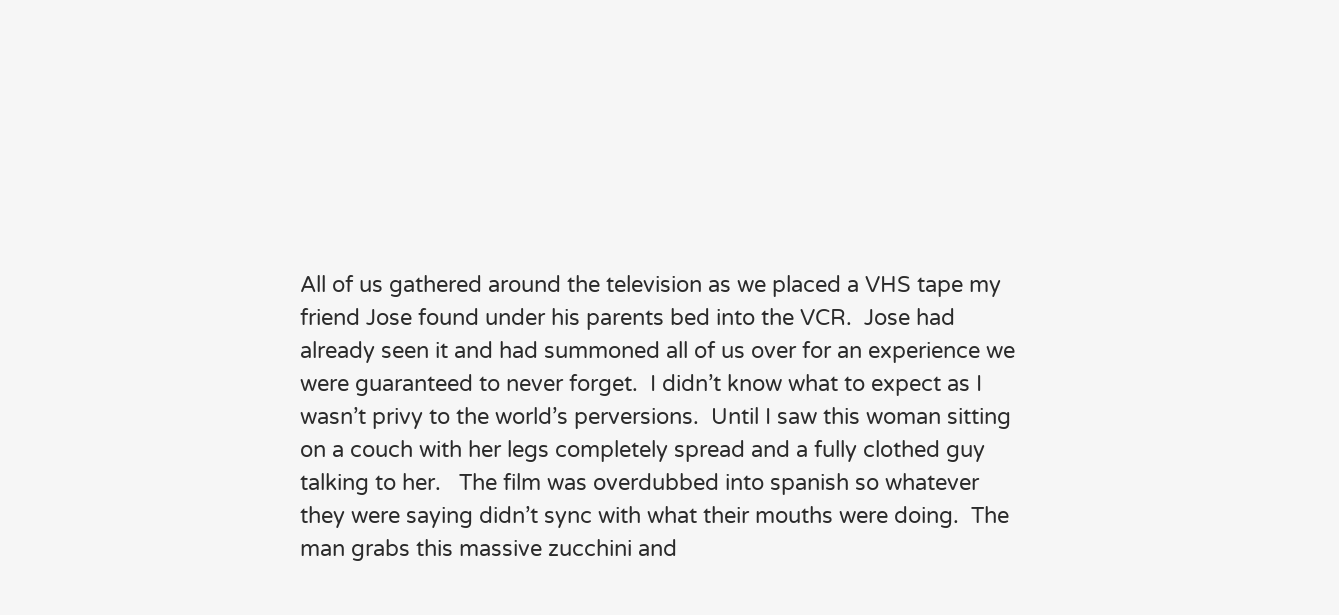All of us gathered around the television as we placed a VHS tape my friend Jose found under his parents bed into the VCR.  Jose had already seen it and had summoned all of us over for an experience we were guaranteed to never forget.  I didn’t know what to expect as I wasn’t privy to the world’s perversions.  Until I saw this woman sitting on a couch with her legs completely spread and a fully clothed guy talking to her.   The film was overdubbed into spanish so whatever they were saying didn’t sync with what their mouths were doing.  The man grabs this massive zucchini and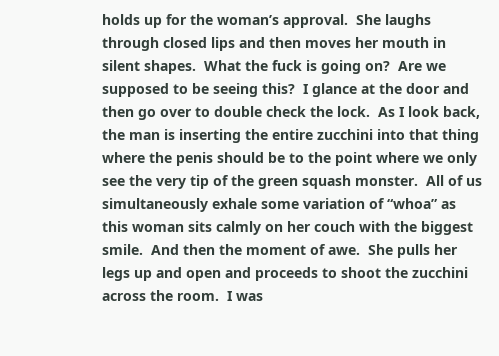holds up for the woman’s approval.  She laughs through closed lips and then moves her mouth in silent shapes.  What the fuck is going on?  Are we supposed to be seeing this?  I glance at the door and then go over to double check the lock.  As I look back, the man is inserting the entire zucchini into that thing where the penis should be to the point where we only see the very tip of the green squash monster.  All of us simultaneously exhale some variation of “whoa” as this woman sits calmly on her couch with the biggest smile.  And then the moment of awe.  She pulls her legs up and open and proceeds to shoot the zucchini across the room.  I was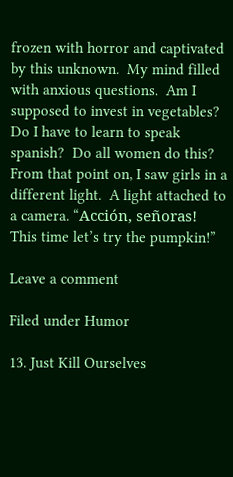frozen with horror and captivated by this unknown.  My mind filled with anxious questions.  Am I supposed to invest in vegetables?  Do I have to learn to speak spanish?  Do all women do this?  From that point on, I saw girls in a different light.  A light attached to a camera. “Acción, señoras! This time let’s try the pumpkin!”

Leave a comment

Filed under Humor

13. Just Kill Ourselves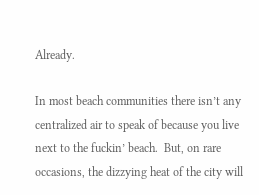Already.

In most beach communities there isn’t any centralized air to speak of because you live next to the fuckin’ beach.  But, on rare occasions, the dizzying heat of the city will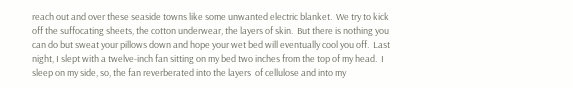reach out and over these seaside towns like some unwanted electric blanket.  We try to kick off the suffocating sheets, the cotton underwear, the layers of skin.  But there is nothing you can do but sweat your pillows down and hope your wet bed will eventually cool you off.  Last night, I slept with a twelve-inch fan sitting on my bed two inches from the top of my head.  I sleep on my side, so, the fan reverberated into the layers  of cellulose and into my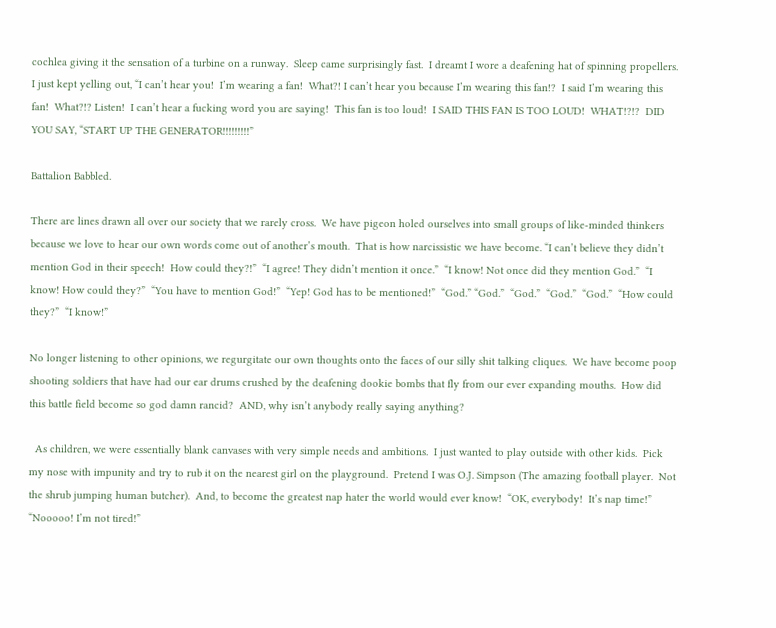cochlea giving it the sensation of a turbine on a runway.  Sleep came surprisingly fast.  I dreamt I wore a deafening hat of spinning propellers. I just kept yelling out, “I can’t hear you!  I’m wearing a fan!  What?! I can’t hear you because I’m wearing this fan!?  I said I’m wearing this fan!  What?!? Listen!  I can’t hear a fucking word you are saying!  This fan is too loud!  I SAID THIS FAN IS TOO LOUD!  WHAT!?!?  DID YOU SAY, “START UP THE GENERATOR!!!!!!!!!”

Battalion Babbled.

There are lines drawn all over our society that we rarely cross.  We have pigeon holed ourselves into small groups of like-minded thinkers because we love to hear our own words come out of another’s mouth.  That is how narcissistic we have become. “I can’t believe they didn’t mention God in their speech!  How could they?!”  “I agree! They didn’t mention it once.”  “I know! Not once did they mention God.”  “I know! How could they?”  “You have to mention God!”  “Yep! God has to be mentioned!”  “God.” “God.”  “God.”  “God.”  “God.”  “How could they?”  “I know!”

No longer listening to other opinions, we regurgitate our own thoughts onto the faces of our silly shit talking cliques.  We have become poop shooting soldiers that have had our ear drums crushed by the deafening dookie bombs that fly from our ever expanding mouths.  How did this battle field become so god damn rancid?  AND, why isn’t anybody really saying anything?

  As children, we were essentially blank canvases with very simple needs and ambitions.  I just wanted to play outside with other kids.  Pick my nose with impunity and try to rub it on the nearest girl on the playground.  Pretend I was O.J. Simpson (The amazing football player.  Not the shrub jumping human butcher).  And, to become the greatest nap hater the world would ever know!  “OK, everybody!  It’s nap time!”  “Nooooo! I’m not tired!”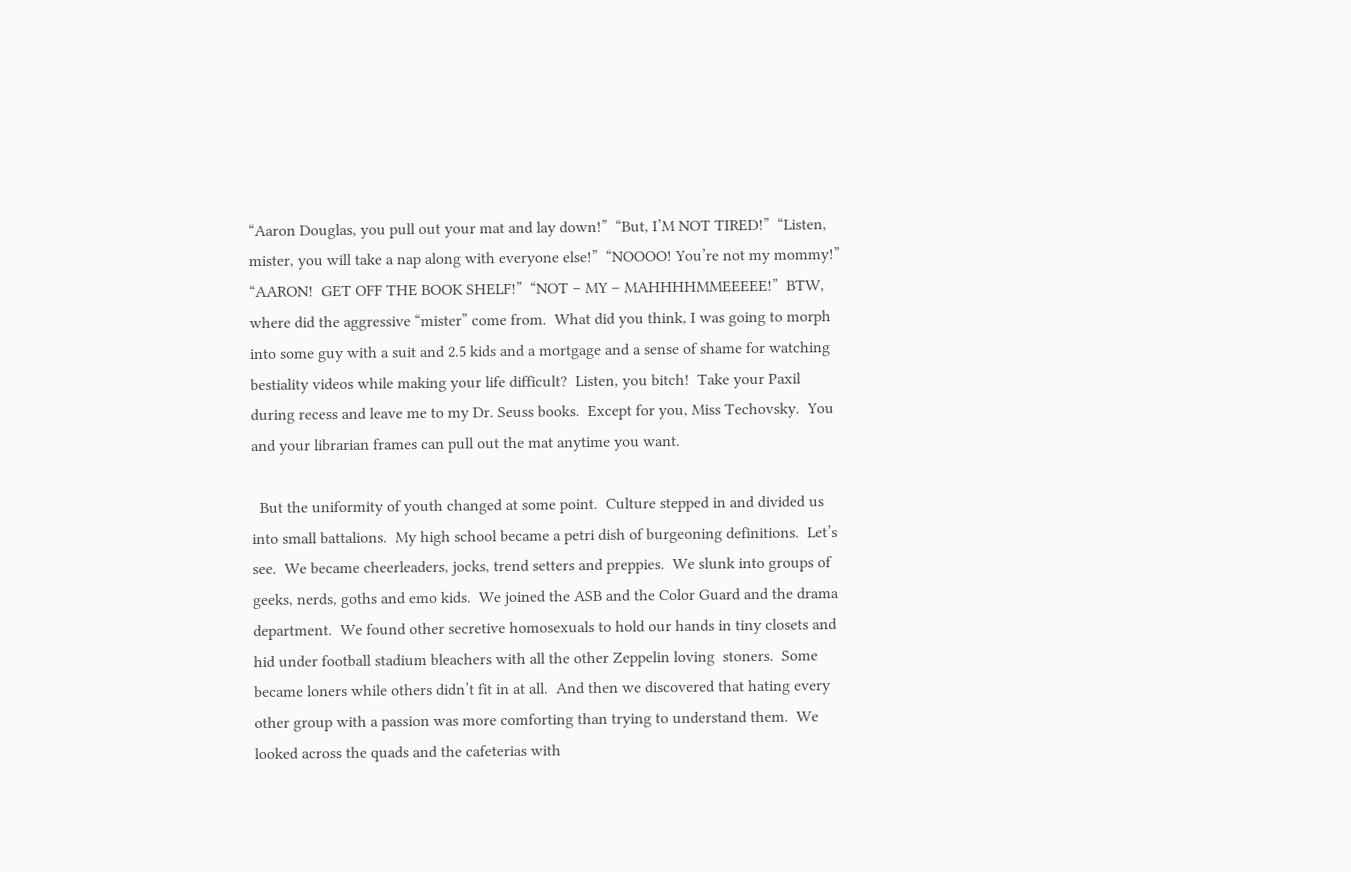“Aaron Douglas, you pull out your mat and lay down!”  “But, I’M NOT TIRED!”  “Listen, mister, you will take a nap along with everyone else!”  “NOOOO! You’re not my mommy!”  “AARON!  GET OFF THE BOOK SHELF!”  “NOT – MY – MAHHHHMMEEEEE!”  BTW, where did the aggressive “mister” come from.  What did you think, I was going to morph into some guy with a suit and 2.5 kids and a mortgage and a sense of shame for watching bestiality videos while making your life difficult?  Listen, you bitch!  Take your Paxil during recess and leave me to my Dr. Seuss books.  Except for you, Miss Techovsky.  You and your librarian frames can pull out the mat anytime you want.

  But the uniformity of youth changed at some point.  Culture stepped in and divided us into small battalions.  My high school became a petri dish of burgeoning definitions.  Let’s see.  We became cheerleaders, jocks, trend setters and preppies.  We slunk into groups of geeks, nerds, goths and emo kids.  We joined the ASB and the Color Guard and the drama department.  We found other secretive homosexuals to hold our hands in tiny closets and hid under football stadium bleachers with all the other Zeppelin loving  stoners.  Some became loners while others didn’t fit in at all.  And then we discovered that hating every other group with a passion was more comforting than trying to understand them.  We looked across the quads and the cafeterias with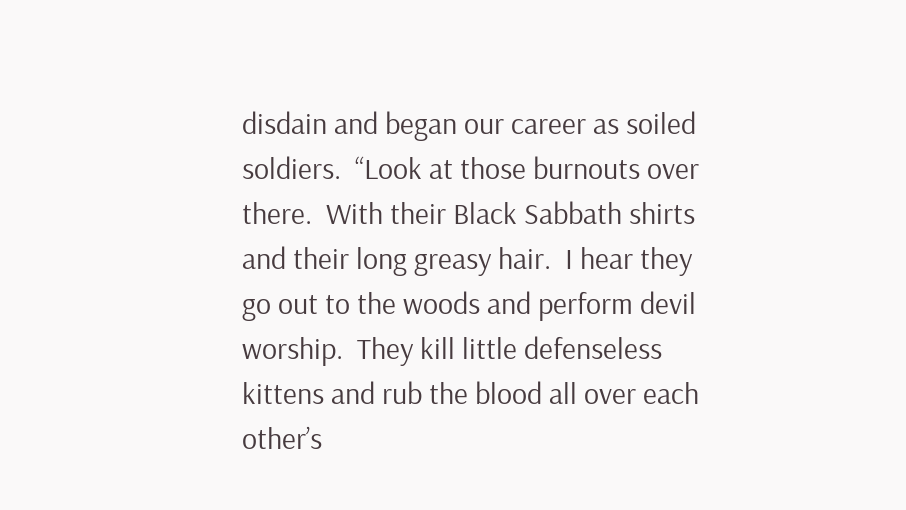disdain and began our career as soiled soldiers.  “Look at those burnouts over there.  With their Black Sabbath shirts and their long greasy hair.  I hear they go out to the woods and perform devil worship.  They kill little defenseless kittens and rub the blood all over each other’s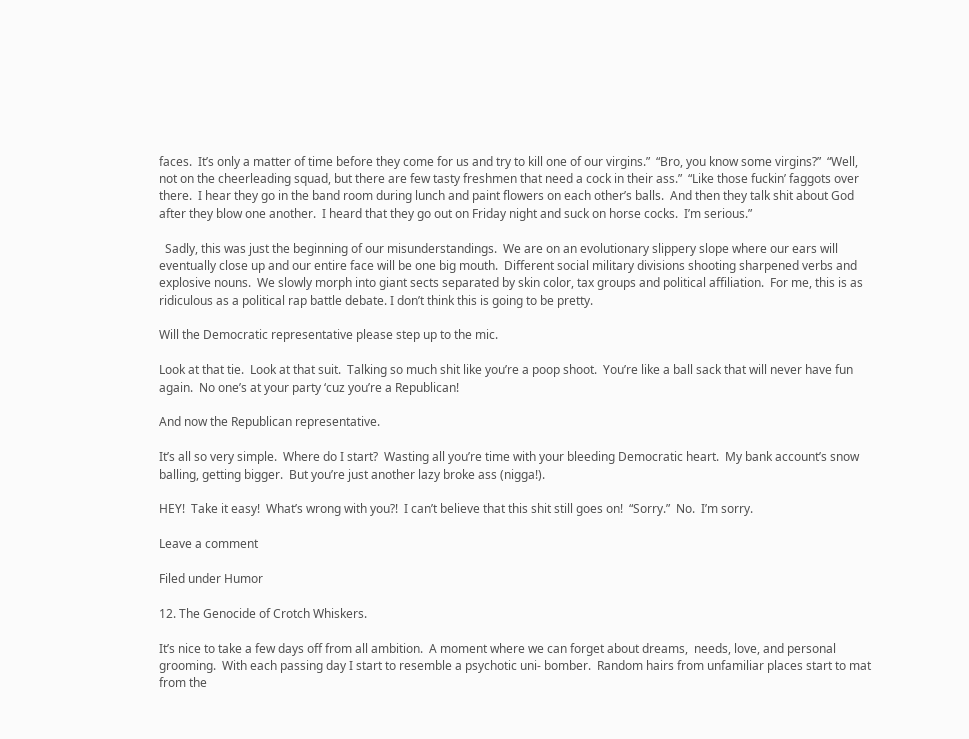faces.  It’s only a matter of time before they come for us and try to kill one of our virgins.”  “Bro, you know some virgins?”  “Well, not on the cheerleading squad, but there are few tasty freshmen that need a cock in their ass.”  “Like those fuckin’ faggots over there.  I hear they go in the band room during lunch and paint flowers on each other’s balls.  And then they talk shit about God after they blow one another.  I heard that they go out on Friday night and suck on horse cocks.  I’m serious.”

  Sadly, this was just the beginning of our misunderstandings.  We are on an evolutionary slippery slope where our ears will eventually close up and our entire face will be one big mouth.  Different social military divisions shooting sharpened verbs and explosive nouns.  We slowly morph into giant sects separated by skin color, tax groups and political affiliation.  For me, this is as ridiculous as a political rap battle debate. I don’t think this is going to be pretty.

Will the Democratic representative please step up to the mic.

Look at that tie.  Look at that suit.  Talking so much shit like you’re a poop shoot.  You’re like a ball sack that will never have fun again.  No one’s at your party ‘cuz you’re a Republican!

And now the Republican representative.

It’s all so very simple.  Where do I start?  Wasting all you’re time with your bleeding Democratic heart.  My bank account’s snow balling, getting bigger.  But you’re just another lazy broke ass (nigga!).

HEY!  Take it easy!  What’s wrong with you?!  I can’t believe that this shit still goes on!  “Sorry.”  No.  I’m sorry.

Leave a comment

Filed under Humor

12. The Genocide of Crotch Whiskers.

It’s nice to take a few days off from all ambition.  A moment where we can forget about dreams,  needs, love, and personal grooming.  With each passing day I start to resemble a psychotic uni- bomber.  Random hairs from unfamiliar places start to mat from the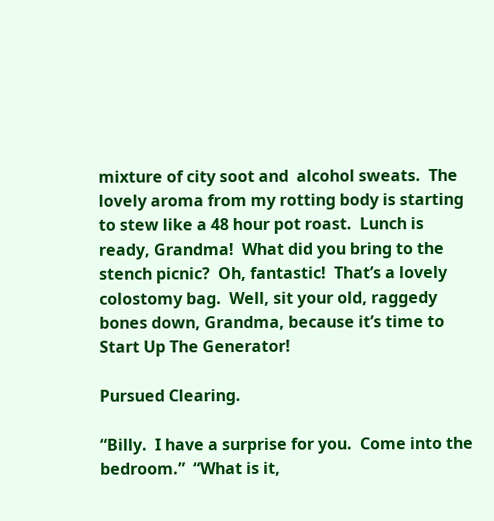mixture of city soot and  alcohol sweats.  The lovely aroma from my rotting body is starting to stew like a 48 hour pot roast.  Lunch is ready, Grandma!  What did you bring to the stench picnic?  Oh, fantastic!  That’s a lovely colostomy bag.  Well, sit your old, raggedy bones down, Grandma, because it’s time to Start Up The Generator!

Pursued Clearing.

“Billy.  I have a surprise for you.  Come into the bedroom.”  “What is it,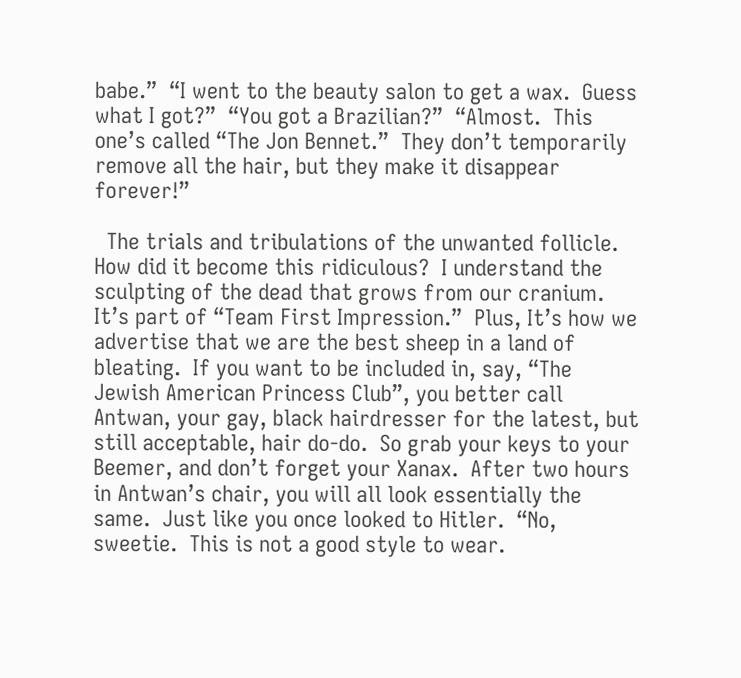babe.”  “I went to the beauty salon to get a wax.  Guess what I got?”  “You got a Brazilian?”  “Almost.  This one’s called “The Jon Bennet.”  They don’t temporarily remove all the hair, but they make it disappear forever!”

  The trials and tribulations of the unwanted follicle.  How did it become this ridiculous?  I understand the sculpting of the dead that grows from our cranium.  It’s part of “Team First Impression.”  Plus, It’s how we advertise that we are the best sheep in a land of bleating.  If you want to be included in, say, “The Jewish American Princess Club”, you better call Antwan, your gay, black hairdresser for the latest, but still acceptable, hair do-do.  So grab your keys to your Beemer, and don’t forget your Xanax.  After two hours in Antwan’s chair, you will all look essentially the same.  Just like you once looked to Hitler.  “No, sweetie.  This is not a good style to wear.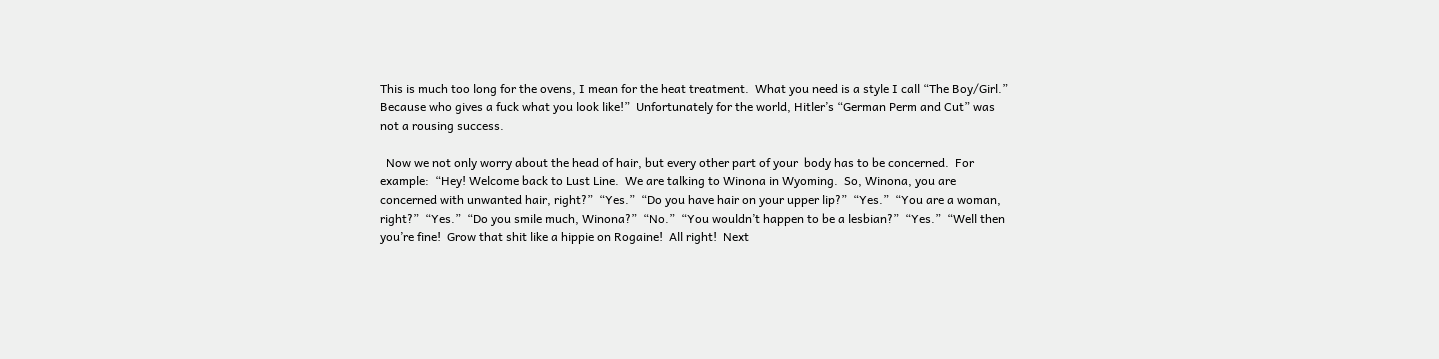This is much too long for the ovens, I mean for the heat treatment.  What you need is a style I call “The Boy/Girl.”  Because who gives a fuck what you look like!”  Unfortunately for the world, Hitler’s “German Perm and Cut” was not a rousing success.

  Now we not only worry about the head of hair, but every other part of your  body has to be concerned.  For example:  “Hey! Welcome back to Lust Line.  We are talking to Winona in Wyoming.  So, Winona, you are concerned with unwanted hair, right?”  “Yes.”  “Do you have hair on your upper lip?”  “Yes.”  “You are a woman, right?”  “Yes.”  “Do you smile much, Winona?”  “No.”  “You wouldn’t happen to be a lesbian?”  “Yes.”  “Well then you’re fine!  Grow that shit like a hippie on Rogaine!  All right!  Next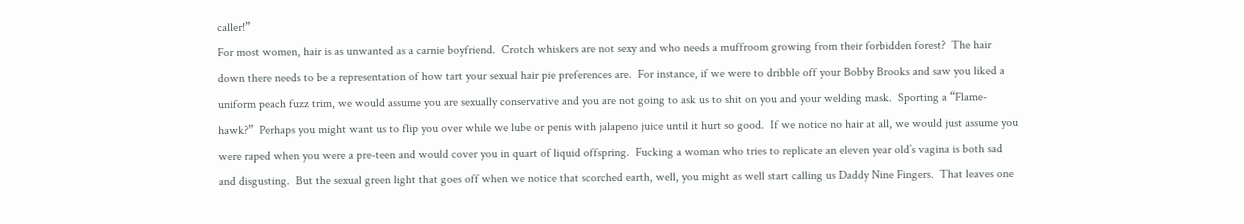caller!”
For most women, hair is as unwanted as a carnie boyfriend.  Crotch whiskers are not sexy and who needs a muffroom growing from their forbidden forest?  The hair down there needs to be a representation of how tart your sexual hair pie preferences are.  For instance, if we were to dribble off your Bobby Brooks and saw you liked a uniform peach fuzz trim, we would assume you are sexually conservative and you are not going to ask us to shit on you and your welding mask.  Sporting a “Flame-hawk?”  Perhaps you might want us to flip you over while we lube or penis with jalapeno juice until it hurt so good.  If we notice no hair at all, we would just assume you were raped when you were a pre-teen and would cover you in quart of liquid offspring.  Fucking a woman who tries to replicate an eleven year old’s vagina is both sad and disgusting.  But the sexual green light that goes off when we notice that scorched earth, well, you might as well start calling us Daddy Nine Fingers.  That leaves one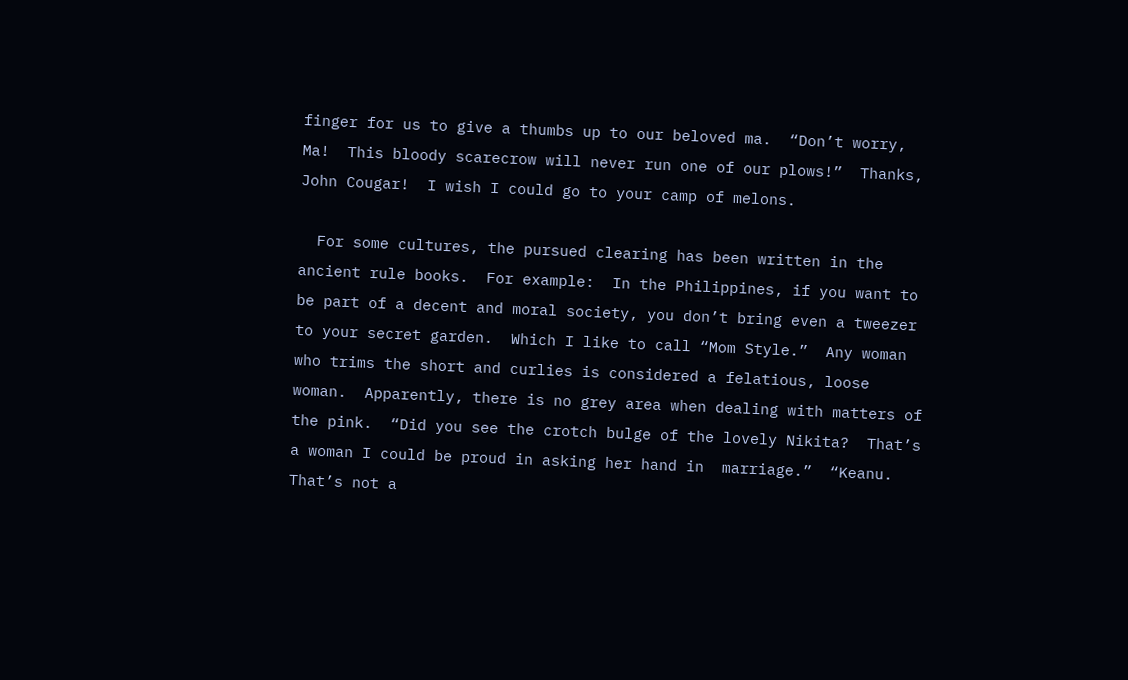finger for us to give a thumbs up to our beloved ma.  “Don’t worry, Ma!  This bloody scarecrow will never run one of our plows!”  Thanks, John Cougar!  I wish I could go to your camp of melons.

  For some cultures, the pursued clearing has been written in the ancient rule books.  For example:  In the Philippines, if you want to be part of a decent and moral society, you don’t bring even a tweezer to your secret garden.  Which I like to call “Mom Style.”  Any woman who trims the short and curlies is considered a felatious, loose woman.  Apparently, there is no grey area when dealing with matters of the pink.  “Did you see the crotch bulge of the lovely Nikita?  That’s a woman I could be proud in asking her hand in  marriage.”  “Keanu.  That’s not a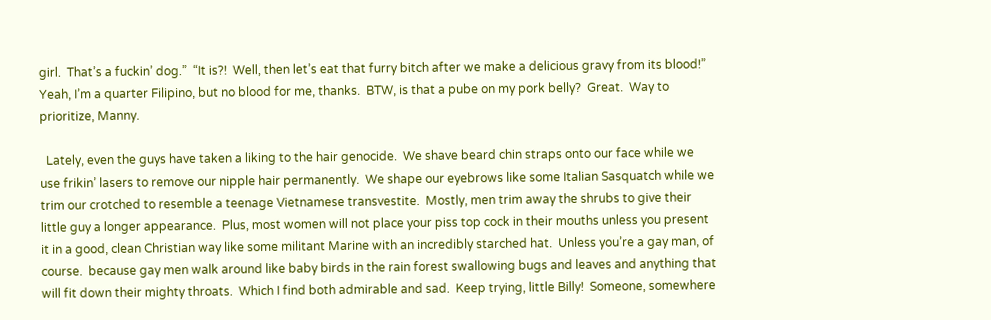girl.  That’s a fuckin’ dog.”  “It is?!  Well, then let’s eat that furry bitch after we make a delicious gravy from its blood!”  Yeah, I’m a quarter Filipino, but no blood for me, thanks.  BTW, is that a pube on my pork belly?  Great.  Way to prioritize, Manny.

  Lately, even the guys have taken a liking to the hair genocide.  We shave beard chin straps onto our face while we use frikin’ lasers to remove our nipple hair permanently.  We shape our eyebrows like some Italian Sasquatch while we trim our crotched to resemble a teenage Vietnamese transvestite.  Mostly, men trim away the shrubs to give their little guy a longer appearance.  Plus, most women will not place your piss top cock in their mouths unless you present it in a good, clean Christian way like some militant Marine with an incredibly starched hat.  Unless you’re a gay man, of course.  because gay men walk around like baby birds in the rain forest swallowing bugs and leaves and anything that will fit down their mighty throats.  Which I find both admirable and sad.  Keep trying, little Billy!  Someone, somewhere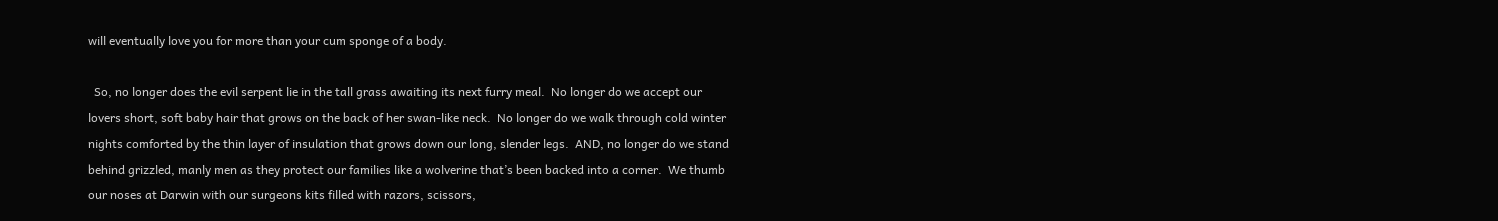will eventually love you for more than your cum sponge of a body.

  So, no longer does the evil serpent lie in the tall grass awaiting its next furry meal.  No longer do we accept our lovers short, soft baby hair that grows on the back of her swan-like neck.  No longer do we walk through cold winter nights comforted by the thin layer of insulation that grows down our long, slender legs.  AND, no longer do we stand behind grizzled, manly men as they protect our families like a wolverine that’s been backed into a corner.  We thumb our noses at Darwin with our surgeons kits filled with razors, scissors,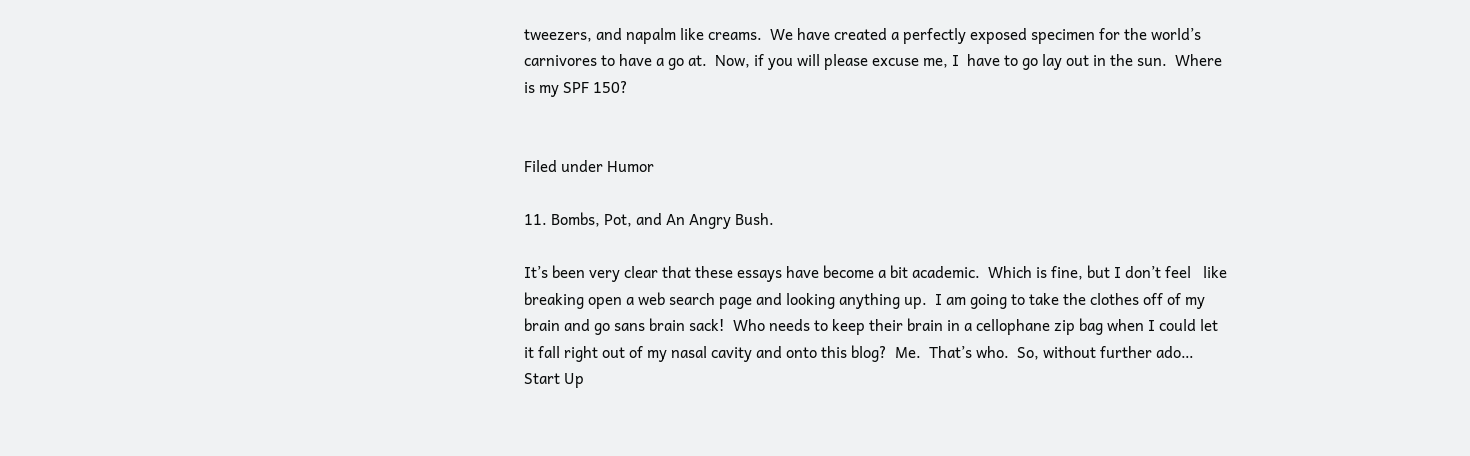tweezers, and napalm like creams.  We have created a perfectly exposed specimen for the world’s carnivores to have a go at.  Now, if you will please excuse me, I  have to go lay out in the sun.  Where is my SPF 150?


Filed under Humor

11. Bombs, Pot, and An Angry Bush.

It’s been very clear that these essays have become a bit academic.  Which is fine, but I don’t feel   like breaking open a web search page and looking anything up.  I am going to take the clothes off of my brain and go sans brain sack!  Who needs to keep their brain in a cellophane zip bag when I could let it fall right out of my nasal cavity and onto this blog?  Me.  That’s who.  So, without further ado… Start Up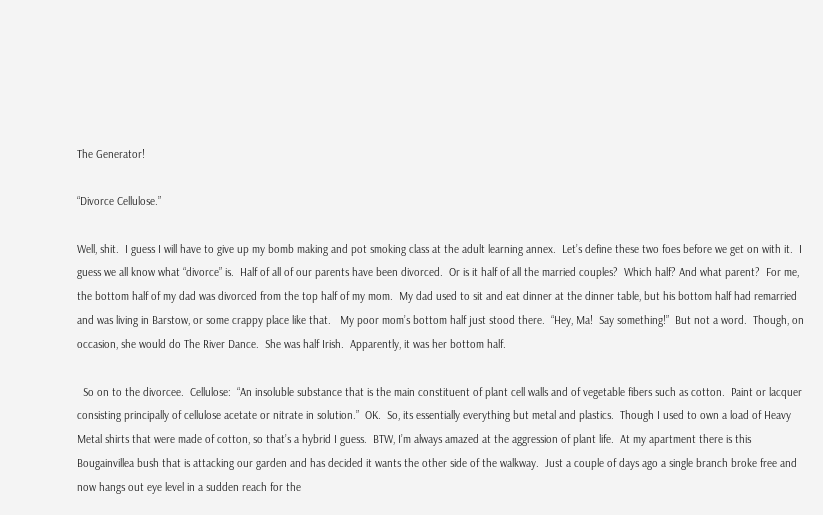The Generator!

“Divorce Cellulose.”

Well, shit.  I guess I will have to give up my bomb making and pot smoking class at the adult learning annex.  Let’s define these two foes before we get on with it.  I guess we all know what “divorce” is.  Half of all of our parents have been divorced.  Or is it half of all the married couples?  Which half? And what parent?  For me, the bottom half of my dad was divorced from the top half of my mom.  My dad used to sit and eat dinner at the dinner table, but his bottom half had remarried and was living in Barstow, or some crappy place like that.   My poor mom’s bottom half just stood there.  “Hey, Ma!  Say something!”  But not a word.  Though, on occasion, she would do The River Dance.  She was half Irish.  Apparently, it was her bottom half.

  So on to the divorcee.  Cellulose:  “An insoluble substance that is the main constituent of plant cell walls and of vegetable fibers such as cotton.  Paint or lacquer consisting principally of cellulose acetate or nitrate in solution.”  OK.  So, its essentially everything but metal and plastics.  Though I used to own a load of Heavy Metal shirts that were made of cotton, so that’s a hybrid I guess.  BTW, I’m always amazed at the aggression of plant life.  At my apartment there is this Bougainvillea bush that is attacking our garden and has decided it wants the other side of the walkway.  Just a couple of days ago a single branch broke free and now hangs out eye level in a sudden reach for the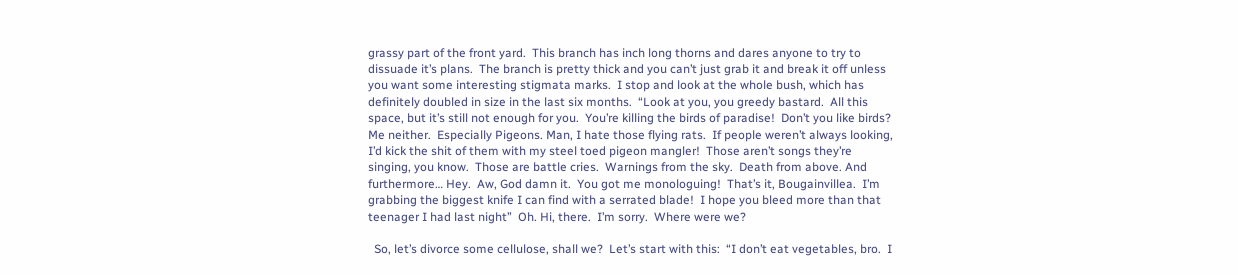grassy part of the front yard.  This branch has inch long thorns and dares anyone to try to dissuade it’s plans.  The branch is pretty thick and you can’t just grab it and break it off unless you want some interesting stigmata marks.  I stop and look at the whole bush, which has definitely doubled in size in the last six months.  “Look at you, you greedy bastard.  All this space, but it’s still not enough for you.  You’re killing the birds of paradise!  Don’t you like birds?  Me neither.  Especially Pigeons. Man, I hate those flying rats.  If people weren’t always looking, I’d kick the shit of them with my steel toed pigeon mangler!  Those aren’t songs they’re singing, you know.  Those are battle cries.  Warnings from the sky.  Death from above. And furthermore… Hey.  Aw, God damn it.  You got me monologuing!  That’s it, Bougainvillea.  I’m grabbing the biggest knife I can find with a serrated blade!  I hope you bleed more than that teenager I had last night”  Oh. Hi, there.  I’m sorry.  Where were we?

  So, let’s divorce some cellulose, shall we?  Let’s start with this:  “I don’t eat vegetables, bro.  I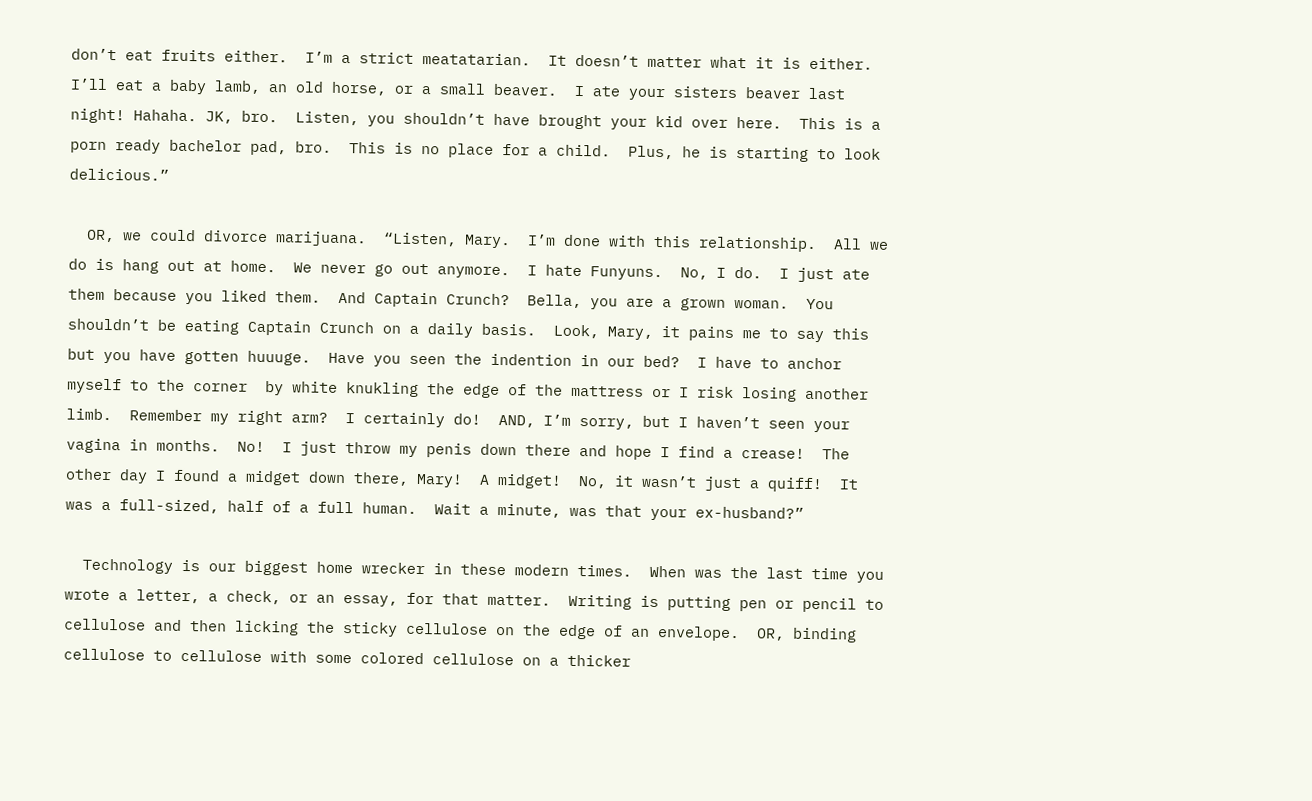don’t eat fruits either.  I’m a strict meatatarian.  It doesn’t matter what it is either.  I’ll eat a baby lamb, an old horse, or a small beaver.  I ate your sisters beaver last night! Hahaha. JK, bro.  Listen, you shouldn’t have brought your kid over here.  This is a porn ready bachelor pad, bro.  This is no place for a child.  Plus, he is starting to look delicious.”

  OR, we could divorce marijuana.  “Listen, Mary.  I’m done with this relationship.  All we do is hang out at home.  We never go out anymore.  I hate Funyuns.  No, I do.  I just ate them because you liked them.  And Captain Crunch?  Bella, you are a grown woman.  You shouldn’t be eating Captain Crunch on a daily basis.  Look, Mary, it pains me to say this but you have gotten huuuge.  Have you seen the indention in our bed?  I have to anchor myself to the corner  by white knukling the edge of the mattress or I risk losing another limb.  Remember my right arm?  I certainly do!  AND, I’m sorry, but I haven’t seen your vagina in months.  No!  I just throw my penis down there and hope I find a crease!  The other day I found a midget down there, Mary!  A midget!  No, it wasn’t just a quiff!  It was a full-sized, half of a full human.  Wait a minute, was that your ex-husband?”

  Technology is our biggest home wrecker in these modern times.  When was the last time you wrote a letter, a check, or an essay, for that matter.  Writing is putting pen or pencil to cellulose and then licking the sticky cellulose on the edge of an envelope.  OR, binding cellulose to cellulose with some colored cellulose on a thicker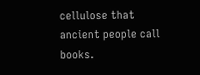cellulose that ancient people call books.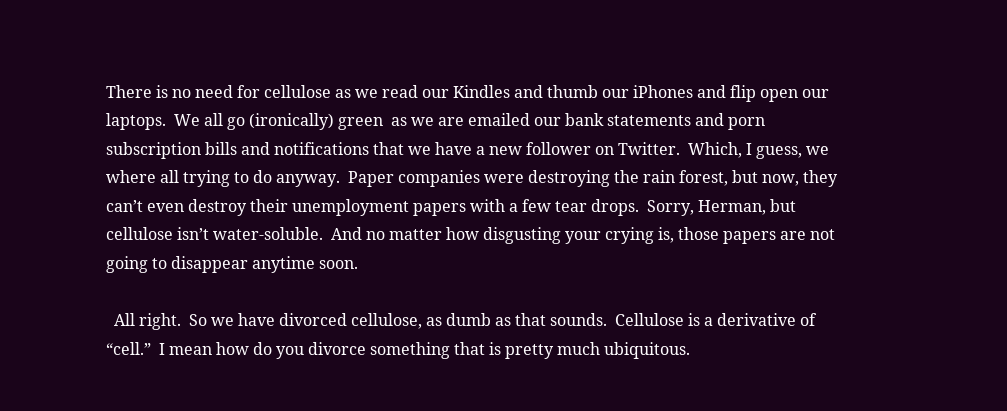There is no need for cellulose as we read our Kindles and thumb our iPhones and flip open our laptops.  We all go (ironically) green  as we are emailed our bank statements and porn subscription bills and notifications that we have a new follower on Twitter.  Which, I guess, we where all trying to do anyway.  Paper companies were destroying the rain forest, but now, they can’t even destroy their unemployment papers with a few tear drops.  Sorry, Herman, but cellulose isn’t water-soluble.  And no matter how disgusting your crying is, those papers are not going to disappear anytime soon.

  All right.  So we have divorced cellulose, as dumb as that sounds.  Cellulose is a derivative of “cell.”  I mean how do you divorce something that is pretty much ubiquitous.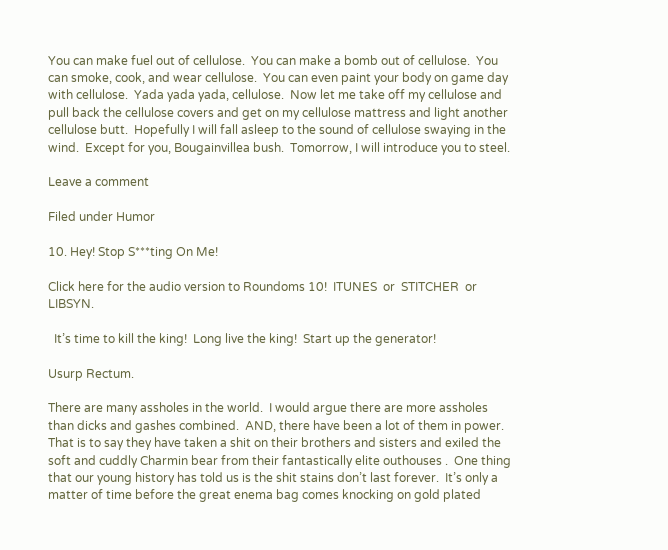You can make fuel out of cellulose.  You can make a bomb out of cellulose.  You can smoke, cook, and wear cellulose.  You can even paint your body on game day with cellulose.  Yada yada yada, cellulose.  Now let me take off my cellulose and pull back the cellulose covers and get on my cellulose mattress and light another cellulose butt.  Hopefully I will fall asleep to the sound of cellulose swaying in the wind.  Except for you, Bougainvillea bush.  Tomorrow, I will introduce you to steel.

Leave a comment

Filed under Humor

10. Hey! Stop S***ting On Me!

Click here for the audio version to Roundoms 10!  ITUNES  or  STITCHER  or  LIBSYN.

  It’s time to kill the king!  Long live the king!  Start up the generator!

Usurp Rectum.

There are many assholes in the world.  I would argue there are more assholes than dicks and gashes combined.  AND, there have been a lot of them in power.  That is to say they have taken a shit on their brothers and sisters and exiled the soft and cuddly Charmin bear from their fantastically elite outhouses .  One thing that our young history has told us is the shit stains don’t last forever.  It’s only a matter of time before the great enema bag comes knocking on gold plated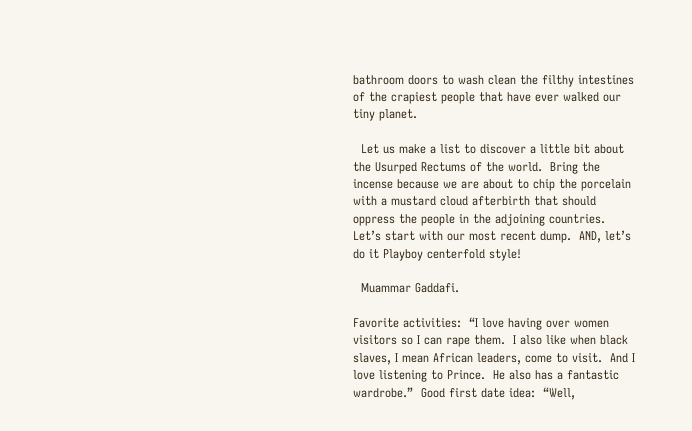bathroom doors to wash clean the filthy intestines of the crapiest people that have ever walked our tiny planet.

  Let us make a list to discover a little bit about the Usurped Rectums of the world.  Bring the incense because we are about to chip the porcelain with a mustard cloud afterbirth that should oppress the people in the adjoining countries.  Let’s start with our most recent dump.  AND, let’s do it Playboy centerfold style!

  Muammar Gaddafi.

Favorite activities:  “I love having over women visitors so I can rape them.  I also like when black slaves, I mean African leaders, come to visit.  And I love listening to Prince.  He also has a fantastic wardrobe.”  Good first date idea:  “Well,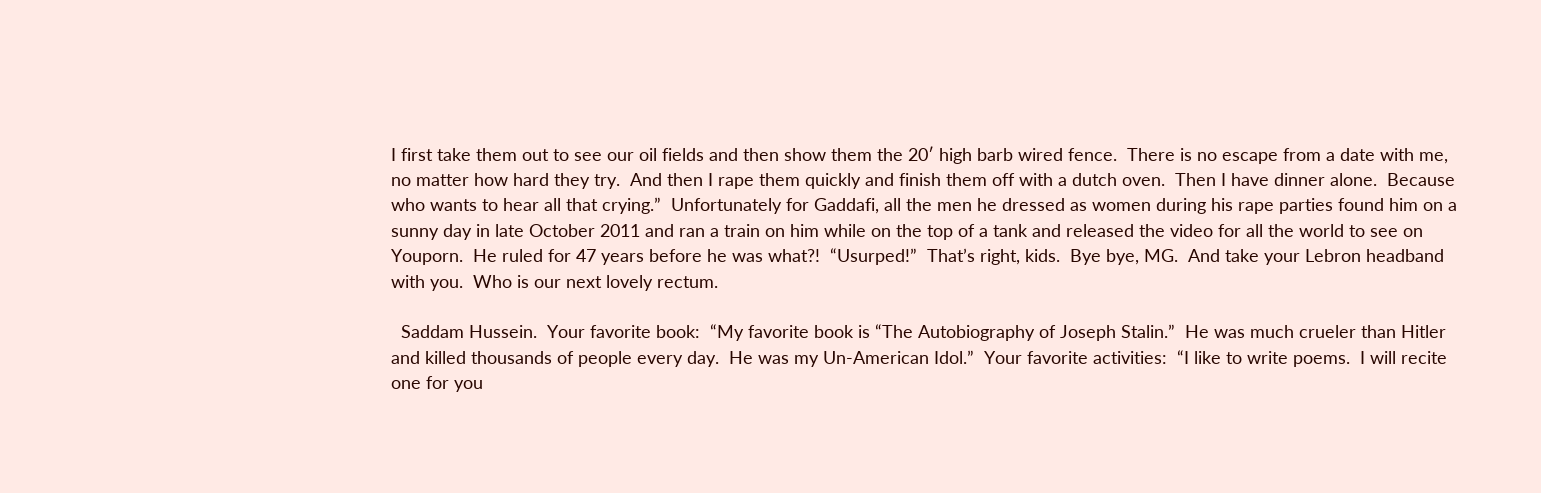I first take them out to see our oil fields and then show them the 20′ high barb wired fence.  There is no escape from a date with me, no matter how hard they try.  And then I rape them quickly and finish them off with a dutch oven.  Then I have dinner alone.  Because who wants to hear all that crying.”  Unfortunately for Gaddafi, all the men he dressed as women during his rape parties found him on a sunny day in late October 2011 and ran a train on him while on the top of a tank and released the video for all the world to see on Youporn.  He ruled for 47 years before he was what?!  “Usurped!”  That’s right, kids.  Bye bye, MG.  And take your Lebron headband with you.  Who is our next lovely rectum.

  Saddam Hussein.  Your favorite book:  “My favorite book is “The Autobiography of Joseph Stalin.”  He was much crueler than Hitler and killed thousands of people every day.  He was my Un-American Idol.”  Your favorite activities:  “I like to write poems.  I will recite one for you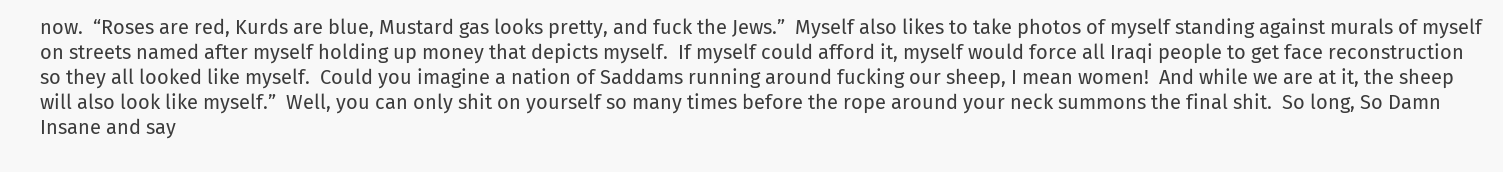now.  “Roses are red, Kurds are blue, Mustard gas looks pretty, and fuck the Jews.”  Myself also likes to take photos of myself standing against murals of myself on streets named after myself holding up money that depicts myself.  If myself could afford it, myself would force all Iraqi people to get face reconstruction so they all looked like myself.  Could you imagine a nation of Saddams running around fucking our sheep, I mean women!  And while we are at it, the sheep will also look like myself.”  Well, you can only shit on yourself so many times before the rope around your neck summons the final shit.  So long, So Damn Insane and say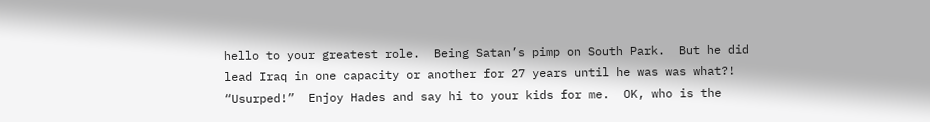hello to your greatest role.  Being Satan’s pimp on South Park.  But he did lead Iraq in one capacity or another for 27 years until he was was what?!  “Usurped!”  Enjoy Hades and say hi to your kids for me.  OK, who is the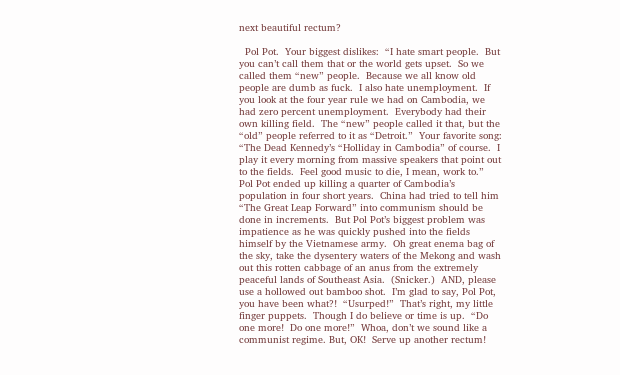next beautiful rectum?

  Pol Pot.  Your biggest dislikes:  “I hate smart people.  But you can’t call them that or the world gets upset.  So we called them “new” people.  Because we all know old people are dumb as fuck.  I also hate unemployment.  If you look at the four year rule we had on Cambodia, we had zero percent unemployment.  Everybody had their own killing field.  The “new” people called it that, but the “old” people referred to it as “Detroit.”  Your favorite song:  “The Dead Kennedy’s “Holliday in Cambodia” of course.  I play it every morning from massive speakers that point out to the fields.  Feel good music to die, I mean, work to.”  Pol Pot ended up killing a quarter of Cambodia’s population in four short years.  China had tried to tell him “The Great Leap Forward” into communism should be done in increments.  But Pol Pot’s biggest problem was impatience as he was quickly pushed into the fields himself by the Vietnamese army.  Oh great enema bag of the sky, take the dysentery waters of the Mekong and wash out this rotten cabbage of an anus from the extremely peaceful lands of Southeast Asia.  (Snicker.)  AND, please use a hollowed out bamboo shot.  I’m glad to say, Pol Pot, you have been what?!  “Usurped!”  That’s right, my little finger puppets.  Though I do believe or time is up.  “Do one more!  Do one more!”  Whoa, don’t we sound like a communist regime. But, OK!  Serve up another rectum!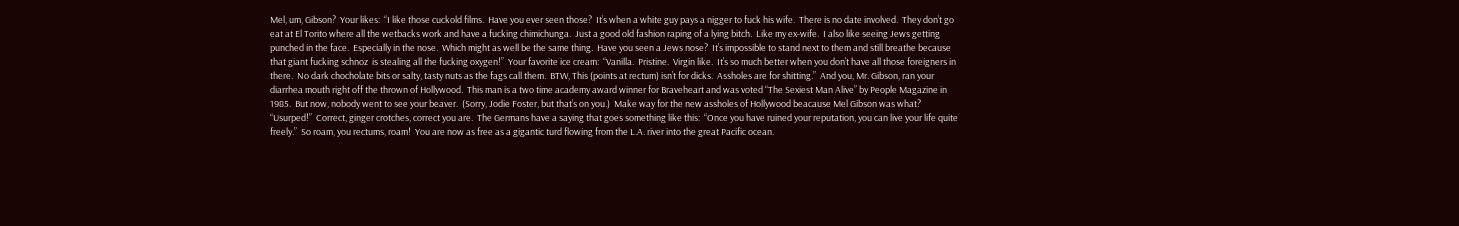Mel, um, Gibson?  Your likes:  “I like those cuckold films.  Have you ever seen those?  It’s when a white guy pays a nigger to fuck his wife.  There is no date involved.  They don’t go eat at El Torito where all the wetbacks work and have a fucking chimichunga.  Just a good old fashion raping of a lying bitch.  Like my ex-wife.  I also like seeing Jews getting punched in the face.  Especially in the nose.  Which might as well be the same thing.  Have you seen a Jews nose?  It’s impossible to stand next to them and still breathe because that giant fucking schnoz  is stealing all the fucking oxygen!”  Your favorite ice cream:  “Vanilla.  Pristine.  Virgin like.  It’s so much better when you don’t have all those foreigners in there.  No dark chocholate bits or salty, tasty nuts as the fags call them.  BTW, This (points at rectum) isn’t for dicks.  Assholes are for shitting.”  And you, Mr. Gibson, ran your diarrhea mouth right off the thrown of Hollywood.  This man is a two time academy award winner for Braveheart and was voted “The Sexiest Man Alive” by People Magazine in 1985.  But now, nobody went to see your beaver.  (Sorry, Jodie Foster, but that’s on you.)  Make way for the new assholes of Hollywood beacause Mel Gibson was what?  “Usurped!”  Correct, ginger crotches, correct you are.  The Germans have a saying that goes something like this:  “Once you have ruined your reputation, you can live your life quite freely.”  So roam, you rectums, roam!  You are now as free as a gigantic turd flowing from the L.A. river into the great Pacific ocean.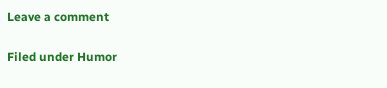Leave a comment

Filed under Humor